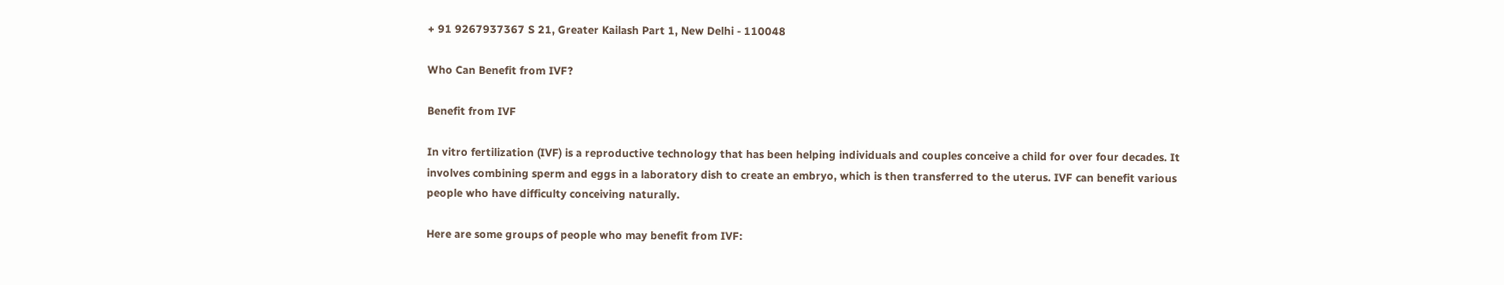+ 91 9267937367 S 21, Greater Kailash Part 1, New Delhi - 110048

Who Can Benefit from IVF?

Benefit from IVF

In vitro fertilization (IVF) is a reproductive technology that has been helping individuals and couples conceive a child for over four decades. It involves combining sperm and eggs in a laboratory dish to create an embryo, which is then transferred to the uterus. IVF can benefit various people who have difficulty conceiving naturally.

Here are some groups of people who may benefit from IVF: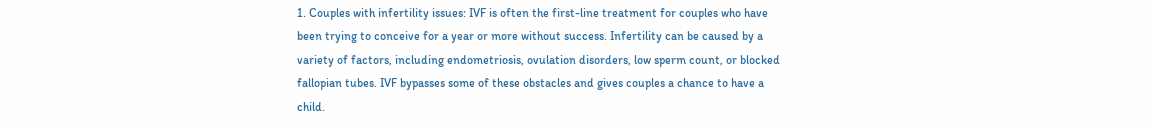1. Couples with infertility issues: IVF is often the first-line treatment for couples who have been trying to conceive for a year or more without success. Infertility can be caused by a variety of factors, including endometriosis, ovulation disorders, low sperm count, or blocked fallopian tubes. IVF bypasses some of these obstacles and gives couples a chance to have a child.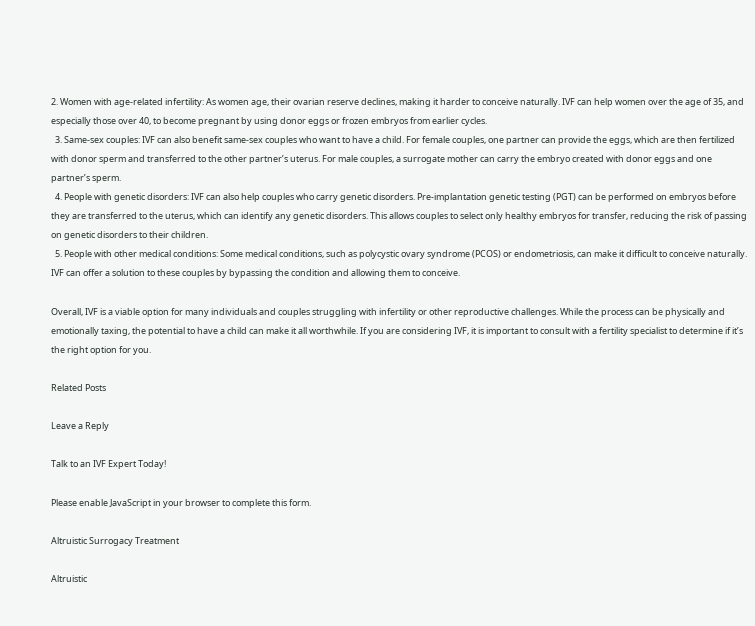2. Women with age-related infertility: As women age, their ovarian reserve declines, making it harder to conceive naturally. IVF can help women over the age of 35, and especially those over 40, to become pregnant by using donor eggs or frozen embryos from earlier cycles.
  3. Same-sex couples: IVF can also benefit same-sex couples who want to have a child. For female couples, one partner can provide the eggs, which are then fertilized with donor sperm and transferred to the other partner’s uterus. For male couples, a surrogate mother can carry the embryo created with donor eggs and one partner’s sperm.
  4. People with genetic disorders: IVF can also help couples who carry genetic disorders. Pre-implantation genetic testing (PGT) can be performed on embryos before they are transferred to the uterus, which can identify any genetic disorders. This allows couples to select only healthy embryos for transfer, reducing the risk of passing on genetic disorders to their children.
  5. People with other medical conditions: Some medical conditions, such as polycystic ovary syndrome (PCOS) or endometriosis, can make it difficult to conceive naturally. IVF can offer a solution to these couples by bypassing the condition and allowing them to conceive.

Overall, IVF is a viable option for many individuals and couples struggling with infertility or other reproductive challenges. While the process can be physically and emotionally taxing, the potential to have a child can make it all worthwhile. If you are considering IVF, it is important to consult with a fertility specialist to determine if it’s the right option for you.

Related Posts

Leave a Reply

Talk to an IVF Expert Today!

Please enable JavaScript in your browser to complete this form.

Altruistic Surrogacy Treatment

Altruistic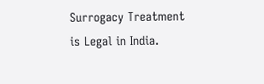Surrogacy Treatment is Legal in India.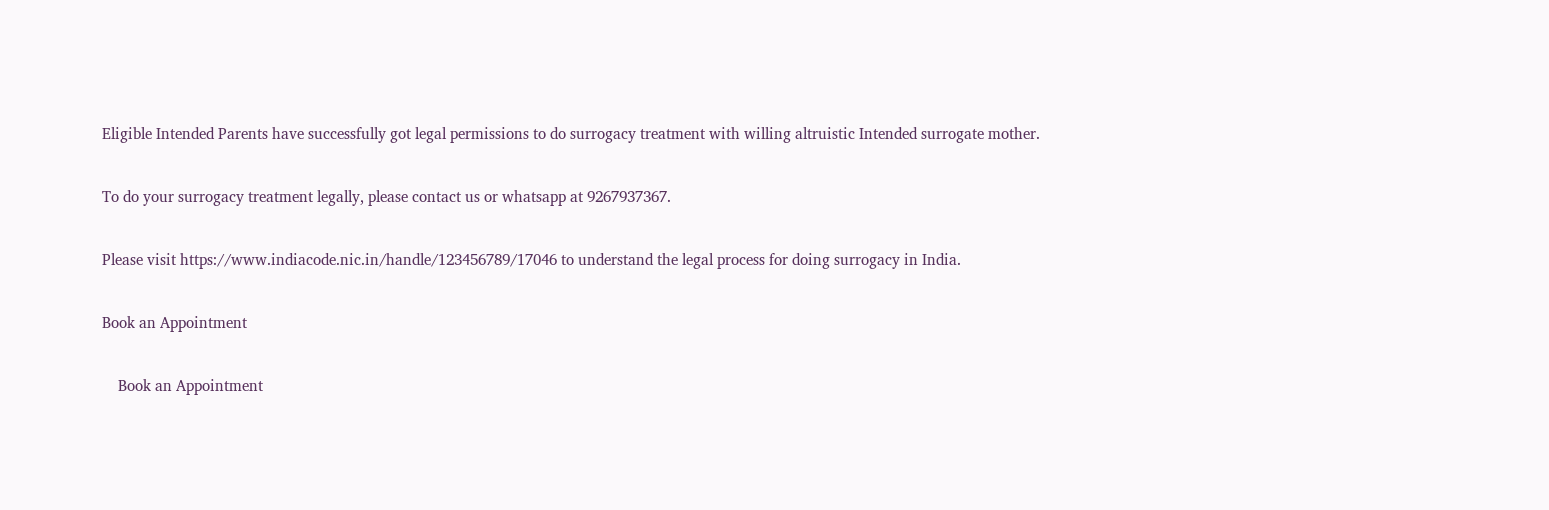Eligible Intended Parents have successfully got legal permissions to do surrogacy treatment with willing altruistic Intended surrogate mother.

To do your surrogacy treatment legally, please contact us or whatsapp at 9267937367.

Please visit https://www.indiacode.nic.in/handle/123456789/17046 to understand the legal process for doing surrogacy in India.

Book an Appointment

    Book an Appointment